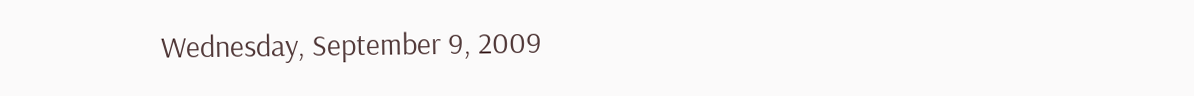Wednesday, September 9, 2009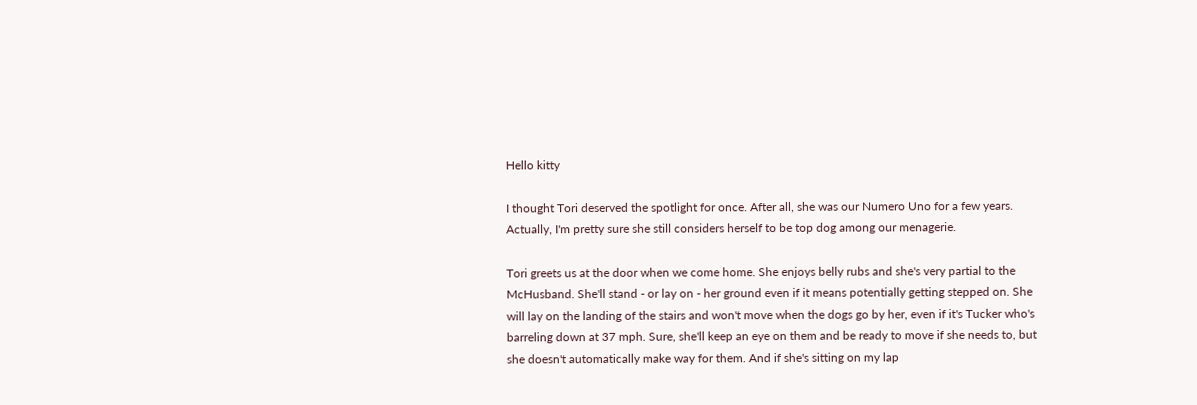Hello kitty

I thought Tori deserved the spotlight for once. After all, she was our Numero Uno for a few years. Actually, I'm pretty sure she still considers herself to be top dog among our menagerie.

Tori greets us at the door when we come home. She enjoys belly rubs and she's very partial to the McHusband. She'll stand - or lay on - her ground even if it means potentially getting stepped on. She will lay on the landing of the stairs and won't move when the dogs go by her, even if it's Tucker who's barreling down at 37 mph. Sure, she'll keep an eye on them and be ready to move if she needs to, but she doesn't automatically make way for them. And if she's sitting on my lap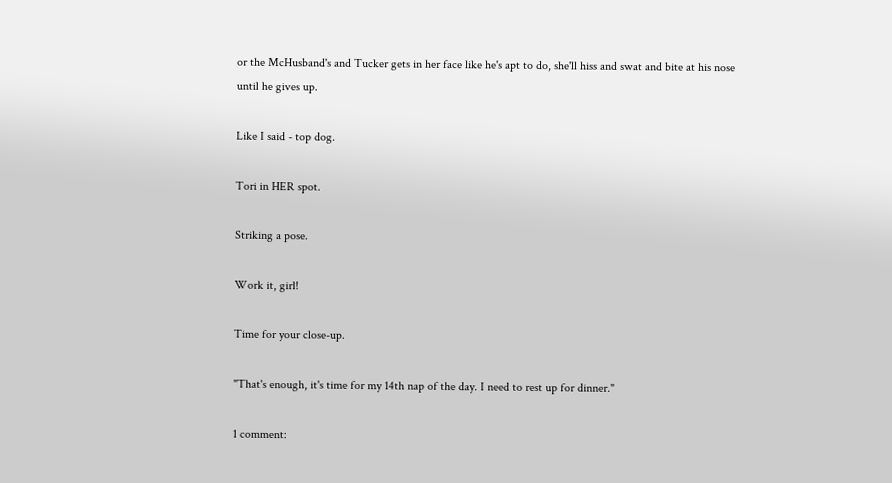or the McHusband's and Tucker gets in her face like he's apt to do, she'll hiss and swat and bite at his nose until he gives up.

Like I said - top dog.

Tori in HER spot.

Striking a pose.

Work it, girl!

Time for your close-up.

"That's enough, it's time for my 14th nap of the day. I need to rest up for dinner."

1 comment: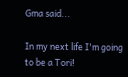Gma said...

In my next life I'm going to be a Tori!